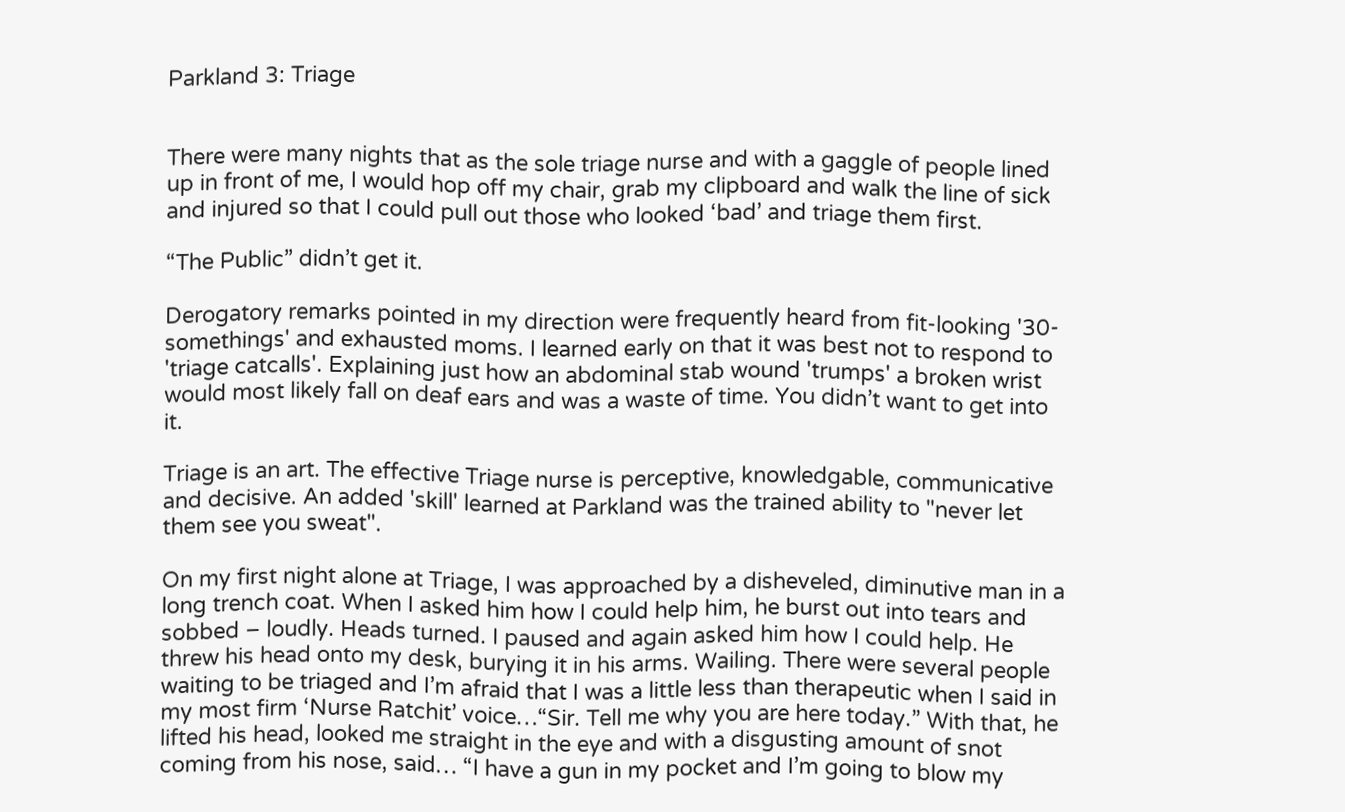Parkland 3: Triage


There were many nights that as the sole triage nurse and with a gaggle of people lined up in front of me, I would hop off my chair, grab my clipboard and walk the line of sick and injured so that I could pull out those who looked ‘bad’ and triage them first.

“The Public” didn’t get it.

Derogatory remarks pointed in my direction were frequently heard from fit-looking '30-somethings' and exhausted moms. I learned early on that it was best not to respond to 'triage catcalls'. Explaining just how an abdominal stab wound 'trumps' a broken wrist would most likely fall on deaf ears and was a waste of time. You didn’t want to get into it.

Triage is an art. The effective Triage nurse is perceptive, knowledgable, communicative and decisive. An added 'skill' learned at Parkland was the trained ability to "never let them see you sweat".

On my first night alone at Triage, I was approached by a disheveled, diminutive man in a long trench coat. When I asked him how I could help him, he burst out into tears and sobbed – loudly. Heads turned. I paused and again asked him how I could help. He threw his head onto my desk, burying it in his arms. Wailing. There were several people waiting to be triaged and I’m afraid that I was a little less than therapeutic when I said in my most firm ‘Nurse Ratchit’ voice…“Sir. Tell me why you are here today.” With that, he lifted his head, looked me straight in the eye and with a disgusting amount of snot coming from his nose, said… “I have a gun in my pocket and I’m going to blow my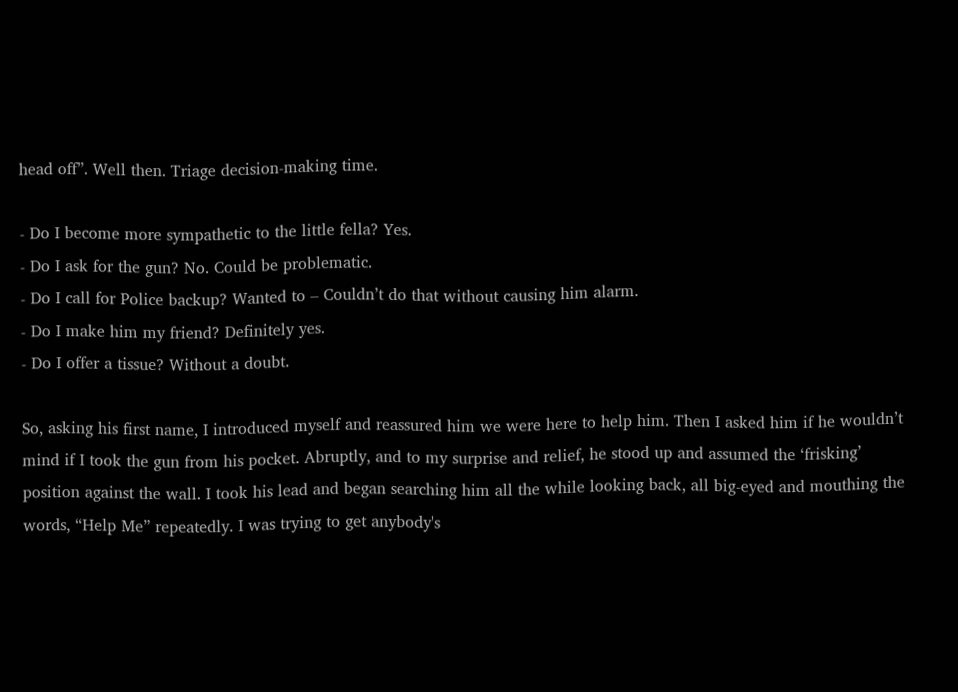head off”. Well then. Triage decision-making time.

- Do I become more sympathetic to the little fella? Yes.
- Do I ask for the gun? No. Could be problematic.
- Do I call for Police backup? Wanted to – Couldn’t do that without causing him alarm.
- Do I make him my friend? Definitely yes.
- Do I offer a tissue? Without a doubt.

So, asking his first name, I introduced myself and reassured him we were here to help him. Then I asked him if he wouldn’t mind if I took the gun from his pocket. Abruptly, and to my surprise and relief, he stood up and assumed the ‘frisking’ position against the wall. I took his lead and began searching him all the while looking back, all big-eyed and mouthing the words, “Help Me” repeatedly. I was trying to get anybody's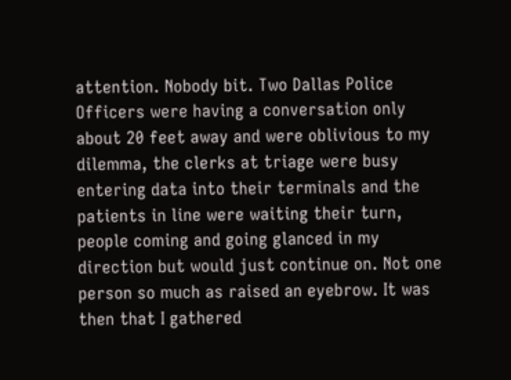attention. Nobody bit. Two Dallas Police Officers were having a conversation only about 20 feet away and were oblivious to my dilemma, the clerks at triage were busy entering data into their terminals and the patients in line were waiting their turn, people coming and going glanced in my direction but would just continue on. Not one person so much as raised an eyebrow. It was then that I gathered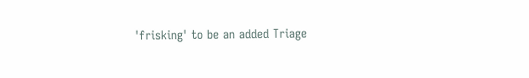'frisking' to be an added Triage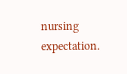nursing expectation.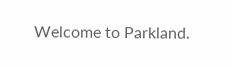Welcome to Parkland.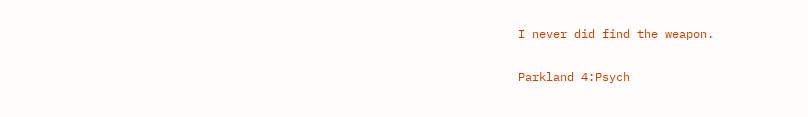I never did find the weapon.

Parkland 4:Psych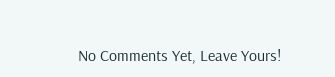No Comments Yet, Leave Yours!